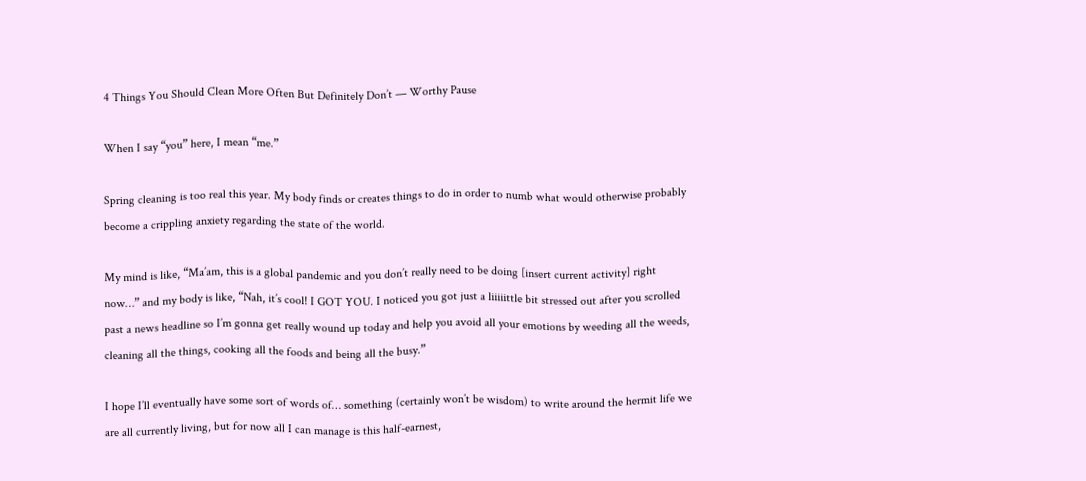4 Things You Should Clean More Often But Definitely Don’t — Worthy Pause

When I say “you” here, I mean “me.”

Spring cleaning is too real this year. My body finds or creates things to do in order to numb what would otherwise probably become a crippling anxiety regarding the state of the world.

My mind is like, “Ma’am, this is a global pandemic and you don’t really need to be doing [insert current activity] right now…” and my body is like, “Nah, it’s cool! I GOT YOU. I noticed you got just a liiiiittle bit stressed out after you scrolled past a news headline so I’m gonna get really wound up today and help you avoid all your emotions by weeding all the weeds, cleaning all the things, cooking all the foods and being all the busy.”

I hope I’ll eventually have some sort of words of… something (certainly won’t be wisdom) to write around the hermit life we are all currently living, but for now all I can manage is this half-earnest,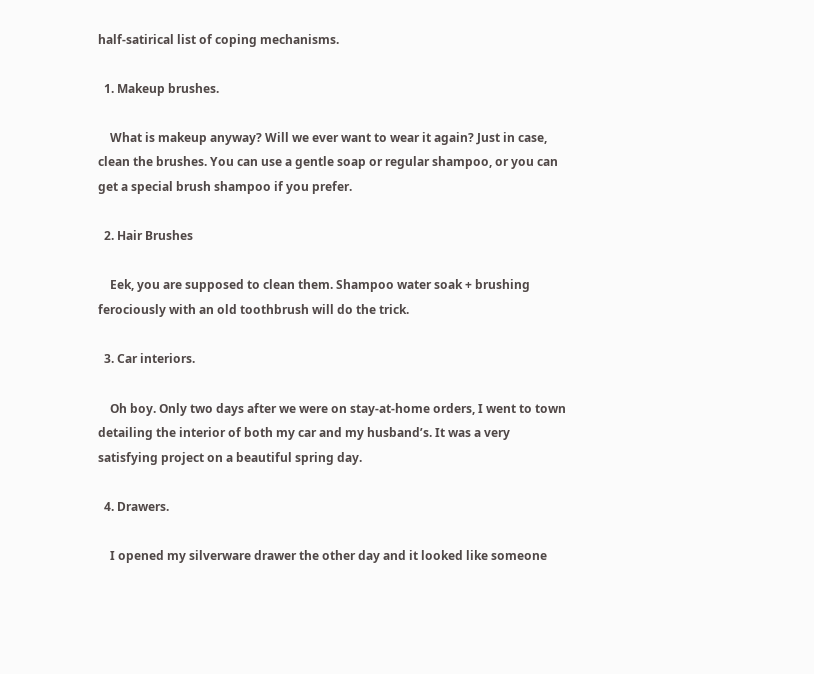half-satirical list of coping mechanisms.

  1. Makeup brushes.

    What is makeup anyway? Will we ever want to wear it again? Just in case, clean the brushes. You can use a gentle soap or regular shampoo, or you can get a special brush shampoo if you prefer.

  2. Hair Brushes

    Eek, you are supposed to clean them. Shampoo water soak + brushing ferociously with an old toothbrush will do the trick.

  3. Car interiors.

    Oh boy. Only two days after we were on stay-at-home orders, I went to town detailing the interior of both my car and my husband’s. It was a very satisfying project on a beautiful spring day.

  4. Drawers.

    I opened my silverware drawer the other day and it looked like someone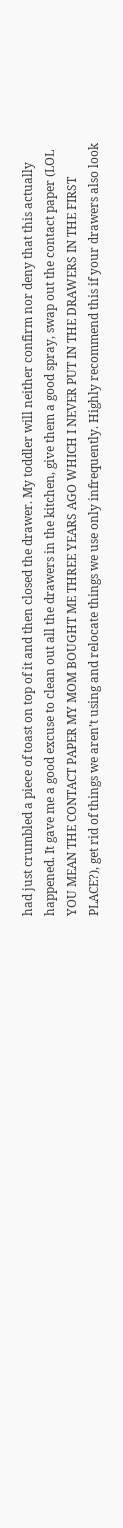had just crumbled a piece of toast on top of it and then closed the drawer. My toddler will neither confirm nor deny that this actually happened. It gave me a good excuse to clean out all the drawers in the kitchen, give them a good spray, swap out the contact paper (LOL YOU MEAN THE CONTACT PAPER MY MOM BOUGHT ME THREE YEARS AGO WHICH I NEVER PUT IN THE DRAWERS IN THE FIRST PLACE?), get rid of things we aren’t using and relocate things we use only infrequently. Highly recommend this if your drawers also look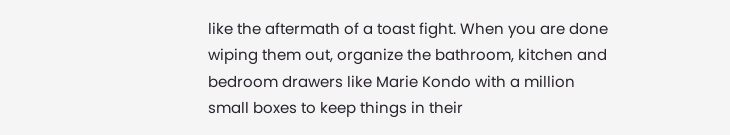like the aftermath of a toast fight. When you are done wiping them out, organize the bathroom, kitchen and bedroom drawers like Marie Kondo with a million small boxes to keep things in their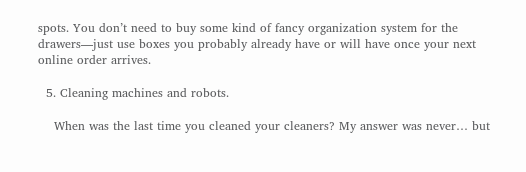spots. You don’t need to buy some kind of fancy organization system for the drawers—just use boxes you probably already have or will have once your next online order arrives.

  5. Cleaning machines and robots.

    When was the last time you cleaned your cleaners? My answer was never… but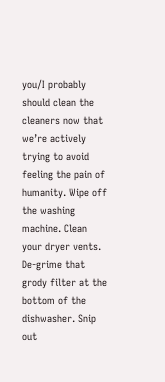you/I probably should clean the cleaners now that we’re actively trying to avoid feeling the pain of humanity. Wipe off the washing machine. Clean your dryer vents. De-grime that grody filter at the bottom of the dishwasher. Snip out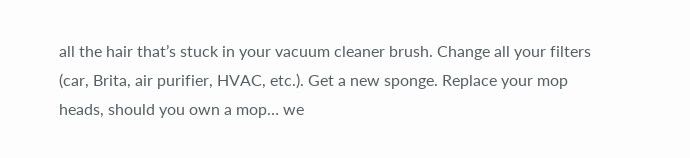all the hair that’s stuck in your vacuum cleaner brush. Change all your filters (car, Brita, air purifier, HVAC, etc.). Get a new sponge. Replace your mop heads, should you own a mop… we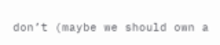don’t (maybe we should own a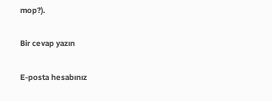mop?).

Bir cevap yazın

E-posta hesabınız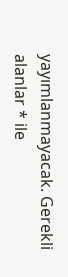yayımlanmayacak. Gerekli alanlar * ile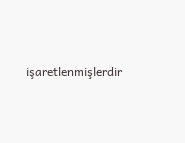işaretlenmişlerdir